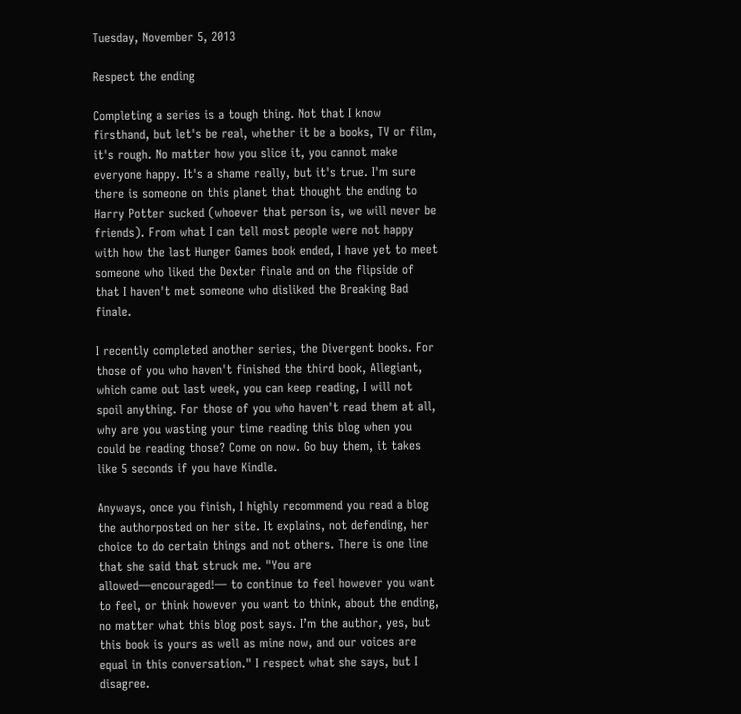Tuesday, November 5, 2013

Respect the ending

Completing a series is a tough thing. Not that I know firsthand, but let's be real, whether it be a books, TV or film, it's rough. No matter how you slice it, you cannot make everyone happy. It's a shame really, but it's true. I'm sure there is someone on this planet that thought the ending to Harry Potter sucked (whoever that person is, we will never be friends). From what I can tell most people were not happy with how the last Hunger Games book ended, I have yet to meet someone who liked the Dexter finale and on the flipside of that I haven't met someone who disliked the Breaking Bad finale.

I recently completed another series, the Divergent books. For those of you who haven't finished the third book, Allegiant, which came out last week, you can keep reading, I will not spoil anything. For those of you who haven't read them at all, why are you wasting your time reading this blog when you could be reading those? Come on now. Go buy them, it takes like 5 seconds if you have Kindle.

Anyways, once you finish, I highly recommend you read a blog the authorposted on her site. It explains, not defending, her choice to do certain things and not others. There is one line that she said that struck me. "You are allowed—encouraged!— to continue to feel however you want to feel, or think however you want to think, about the ending, no matter what this blog post says. I’m the author, yes, but this book is yours as well as mine now, and our voices are equal in this conversation." I respect what she says, but I disagree.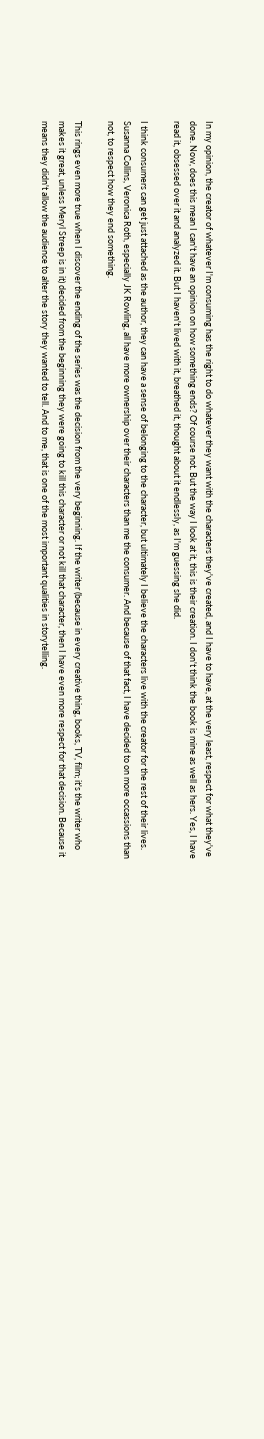In my opinion, the creator of whatever I'm consuming has the right to do whatever they want with the characters they've created, and I have to have, at the very least, respect for what they've done. Now, does this mean I can't have an opinion on how something ends? Of course not. But the way I look at it, this is their creation. I don't think the book is mine as well as hers. Yes, I have read it, obsessed over it and analyzed it. But I haven't lived with it, breathed it, thought about it endlessly, as I'm guessing she did.

I think consumers can get just attached as the author, they can have a sense of belonging to the character, but ultimately I believe the characters live with the creator for the rest of their lives. Susanna Collins, Veronica Roth, especially JK Rowling, all have more ownership over their characters than me the consumer. And because of that fact, I have decided to on more occassions than not, to respect how they end something.

This rings even more true when I discover the ending of the series was the decision from the very beginning. If the writer (because in every creative thing, books, TV, film; it's the writer who makes it great, unless Meryl Streep is in it) decided from the beginning they were going to kill this character or not kill that character, then I have even more respect for that decision. Because it means they didn't allow the audience to alter the story they wanted to tell. And to me, that is one of the most important qualities in storytelling.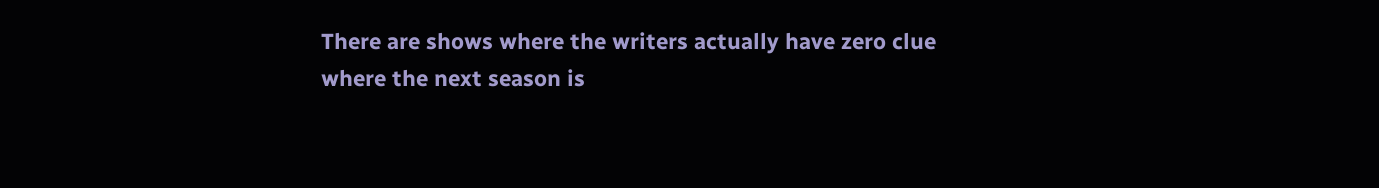There are shows where the writers actually have zero clue where the next season is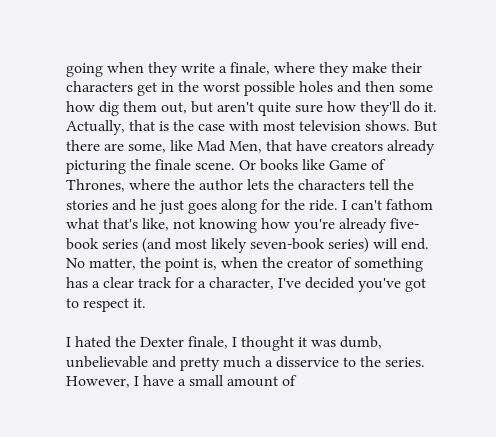going when they write a finale, where they make their characters get in the worst possible holes and then some how dig them out, but aren't quite sure how they'll do it. Actually, that is the case with most television shows. But there are some, like Mad Men, that have creators already picturing the finale scene. Or books like Game of Thrones, where the author lets the characters tell the stories and he just goes along for the ride. I can't fathom what that's like, not knowing how you're already five-book series (and most likely seven-book series) will end. No matter, the point is, when the creator of something has a clear track for a character, I've decided you've got to respect it.

I hated the Dexter finale, I thought it was dumb, unbelievable and pretty much a disservice to the series. However, I have a small amount of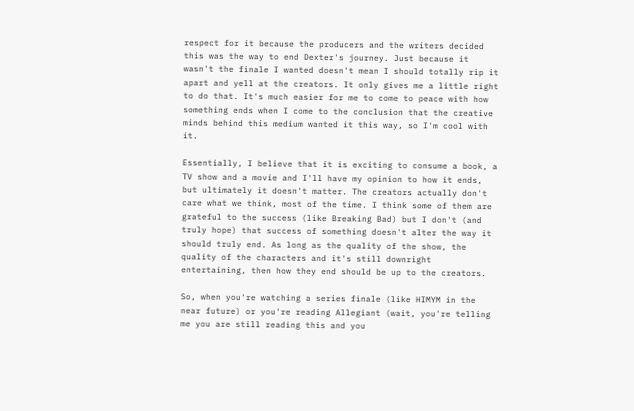respect for it because the producers and the writers decided this was the way to end Dexter's journey. Just because it wasn't the finale I wanted doesn't mean I should totally rip it apart and yell at the creators. It only gives me a little right to do that. It's much easier for me to come to peace with how something ends when I come to the conclusion that the creative minds behind this medium wanted it this way, so I'm cool with it.

Essentially, I believe that it is exciting to consume a book, a TV show and a movie and I'll have my opinion to how it ends, but ultimately it doesn't matter. The creators actually don't care what we think, most of the time. I think some of them are grateful to the success (like Breaking Bad) but I don't (and truly hope) that success of something doesn't alter the way it should truly end. As long as the quality of the show, the quality of the characters and it's still downright entertaining, then how they end should be up to the creators.

So, when you're watching a series finale (like HIMYM in the near future) or you're reading Allegiant (wait, you're telling me you are still reading this and you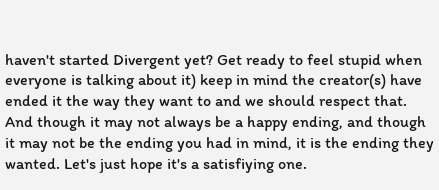haven't started Divergent yet? Get ready to feel stupid when everyone is talking about it) keep in mind the creator(s) have ended it the way they want to and we should respect that. And though it may not always be a happy ending, and though it may not be the ending you had in mind, it is the ending they wanted. Let's just hope it's a satisfiying one.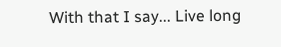With that I say... Live long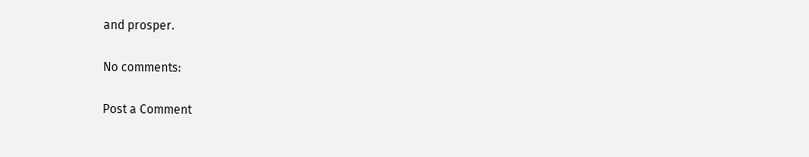and prosper.

No comments:

Post a Comment